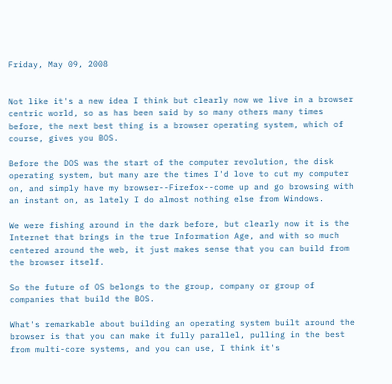Friday, May 09, 2008


Not like it's a new idea I think but clearly now we live in a browser centric world, so as has been said by so many others many times before, the next best thing is a browser operating system, which of course, gives you BOS.

Before the DOS was the start of the computer revolution, the disk operating system, but many are the times I'd love to cut my computer on, and simply have my browser--Firefox--come up and go browsing with an instant on, as lately I do almost nothing else from Windows.

We were fishing around in the dark before, but clearly now it is the Internet that brings in the true Information Age, and with so much centered around the web, it just makes sense that you can build from the browser itself.

So the future of OS belongs to the group, company or group of companies that build the BOS.

What's remarkable about building an operating system built around the browser is that you can make it fully parallel, pulling in the best from multi-core systems, and you can use, I think it's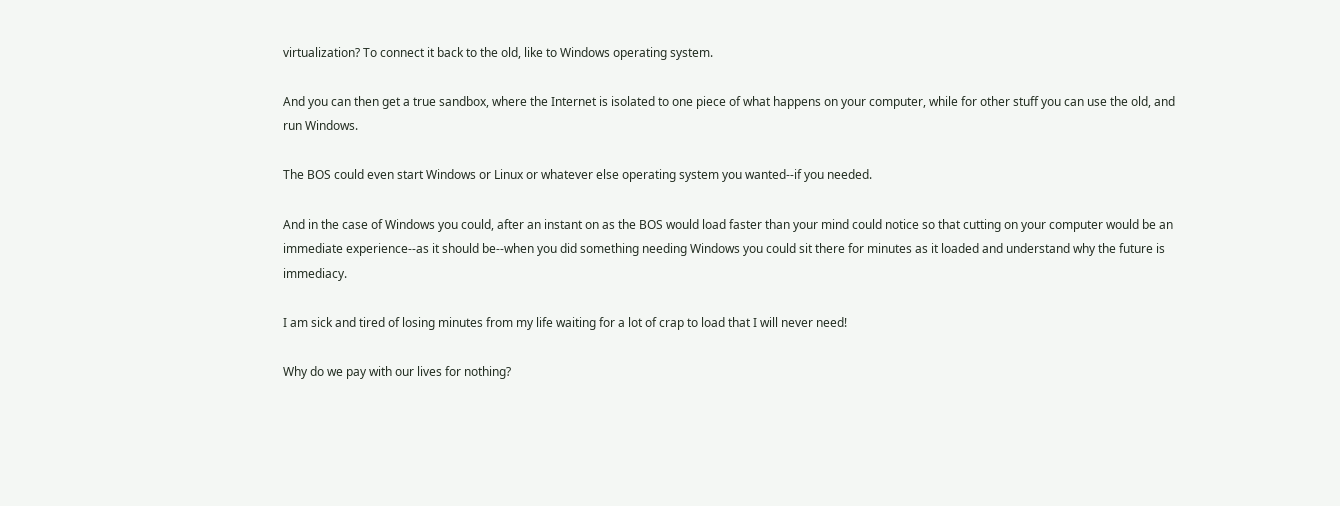virtualization? To connect it back to the old, like to Windows operating system.

And you can then get a true sandbox, where the Internet is isolated to one piece of what happens on your computer, while for other stuff you can use the old, and run Windows.

The BOS could even start Windows or Linux or whatever else operating system you wanted--if you needed.

And in the case of Windows you could, after an instant on as the BOS would load faster than your mind could notice so that cutting on your computer would be an immediate experience--as it should be--when you did something needing Windows you could sit there for minutes as it loaded and understand why the future is immediacy.

I am sick and tired of losing minutes from my life waiting for a lot of crap to load that I will never need!

Why do we pay with our lives for nothing?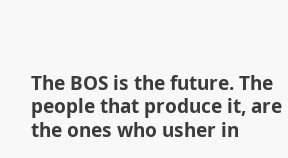The BOS is the future. The people that produce it, are the ones who usher in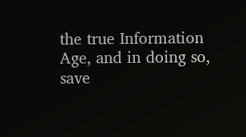the true Information Age, and in doing so, save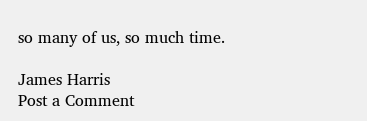so many of us, so much time.

James Harris
Post a Comment